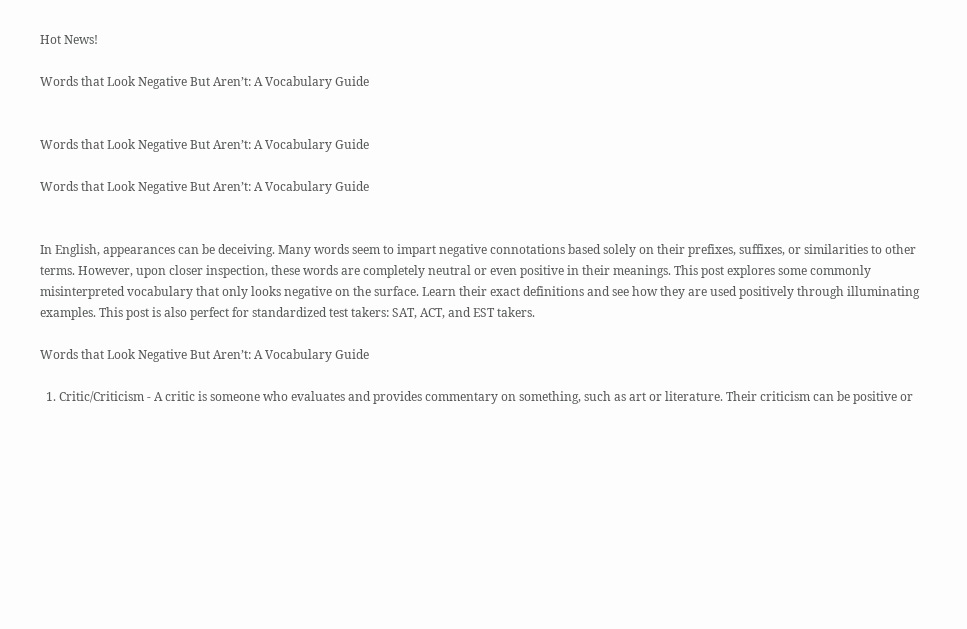Hot News!

Words that Look Negative But Aren’t: A Vocabulary Guide


Words that Look Negative But Aren’t: A Vocabulary Guide

Words that Look Negative But Aren’t: A Vocabulary Guide


In English, appearances can be deceiving. Many words seem to impart negative connotations based solely on their prefixes, suffixes, or similarities to other terms. However, upon closer inspection, these words are completely neutral or even positive in their meanings. This post explores some commonly misinterpreted vocabulary that only looks negative on the surface. Learn their exact definitions and see how they are used positively through illuminating examples. This post is also perfect for standardized test takers: SAT, ACT, and EST takers.

Words that Look Negative But Aren’t: A Vocabulary Guide

  1. Critic/Criticism - A critic is someone who evaluates and provides commentary on something, such as art or literature. Their criticism can be positive or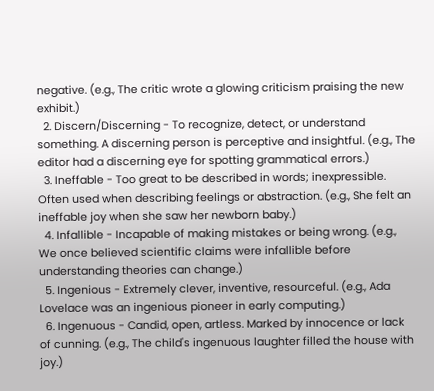negative. (e.g., The critic wrote a glowing criticism praising the new exhibit.)
  2. Discern/Discerning - To recognize, detect, or understand something. A discerning person is perceptive and insightful. (e.g., The editor had a discerning eye for spotting grammatical errors.)
  3. Ineffable - Too great to be described in words; inexpressible. Often used when describing feelings or abstraction. (e.g., She felt an ineffable joy when she saw her newborn baby.)
  4. Infallible - Incapable of making mistakes or being wrong. (e.g., We once believed scientific claims were infallible before understanding theories can change.)
  5. Ingenious - Extremely clever, inventive, resourceful. (e.g., Ada Lovelace was an ingenious pioneer in early computing.)
  6. Ingenuous - Candid, open, artless. Marked by innocence or lack of cunning. (e.g., The child's ingenuous laughter filled the house with joy.)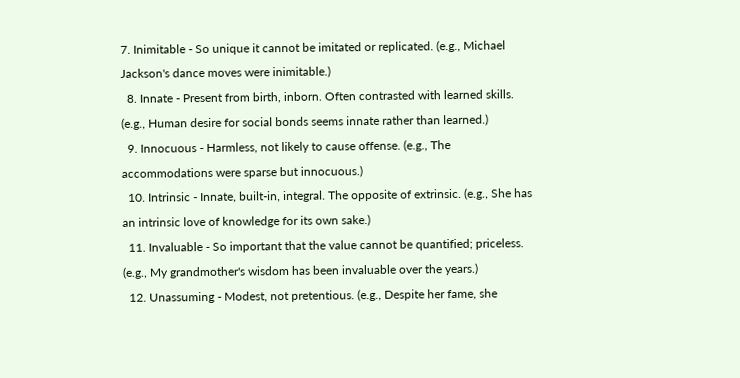7. Inimitable - So unique it cannot be imitated or replicated. (e.g., Michael Jackson's dance moves were inimitable.)
  8. Innate - Present from birth, inborn. Often contrasted with learned skills. (e.g., Human desire for social bonds seems innate rather than learned.)
  9. Innocuous - Harmless, not likely to cause offense. (e.g., The accommodations were sparse but innocuous.)
  10. Intrinsic - Innate, built-in, integral. The opposite of extrinsic. (e.g., She has an intrinsic love of knowledge for its own sake.)
  11. Invaluable - So important that the value cannot be quantified; priceless. (e.g., My grandmother's wisdom has been invaluable over the years.)
  12. Unassuming - Modest, not pretentious. (e.g., Despite her fame, she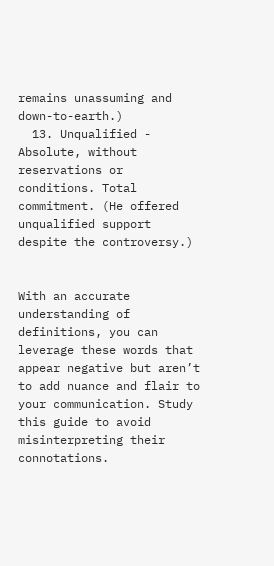remains unassuming and down-to-earth.)
  13. Unqualified - Absolute, without reservations or conditions. Total commitment. (He offered unqualified support despite the controversy.)


With an accurate understanding of definitions, you can leverage these words that appear negative but aren’t to add nuance and flair to your communication. Study this guide to avoid misinterpreting their connotations.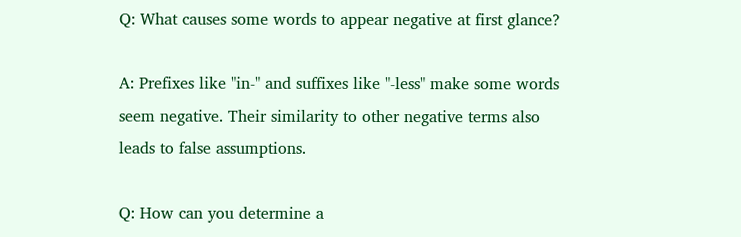Q: What causes some words to appear negative at first glance?

A: Prefixes like "in-" and suffixes like "-less" make some words seem negative. Their similarity to other negative terms also leads to false assumptions.

Q: How can you determine a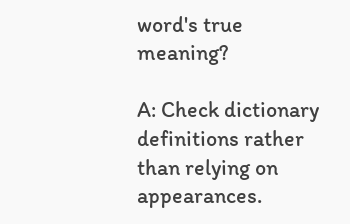word's true meaning?

A: Check dictionary definitions rather than relying on appearances.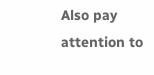Also pay attention to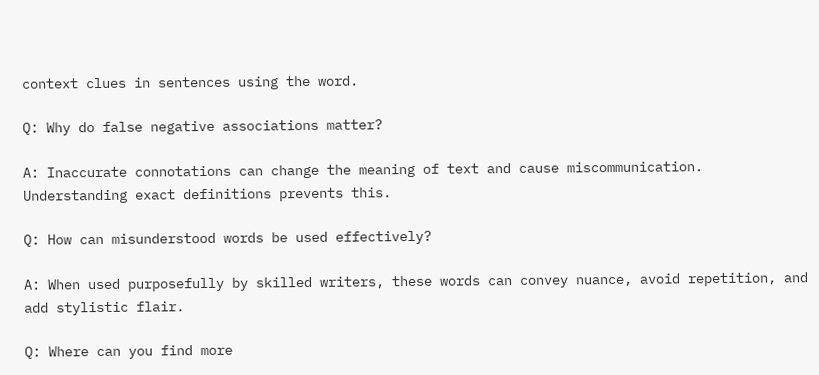context clues in sentences using the word.

Q: Why do false negative associations matter?

A: Inaccurate connotations can change the meaning of text and cause miscommunication. Understanding exact definitions prevents this.

Q: How can misunderstood words be used effectively?

A: When used purposefully by skilled writers, these words can convey nuance, avoid repetition, and add stylistic flair.

Q: Where can you find more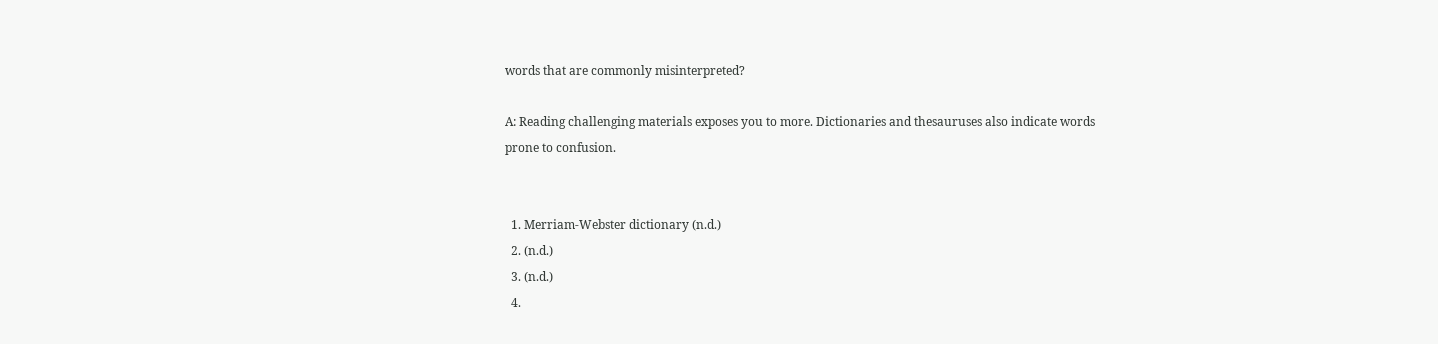words that are commonly misinterpreted?

A: Reading challenging materials exposes you to more. Dictionaries and thesauruses also indicate words prone to confusion.


  1. Merriam-Webster dictionary (n.d.)
  2. (n.d.)
  3. (n.d.)
  4.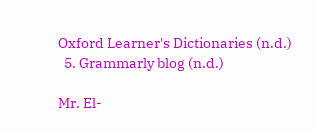Oxford Learner's Dictionaries (n.d.)
  5. Grammarly blog (n.d.)

Mr. El-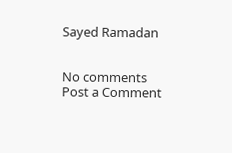Sayed Ramadan


No comments
Post a Comment